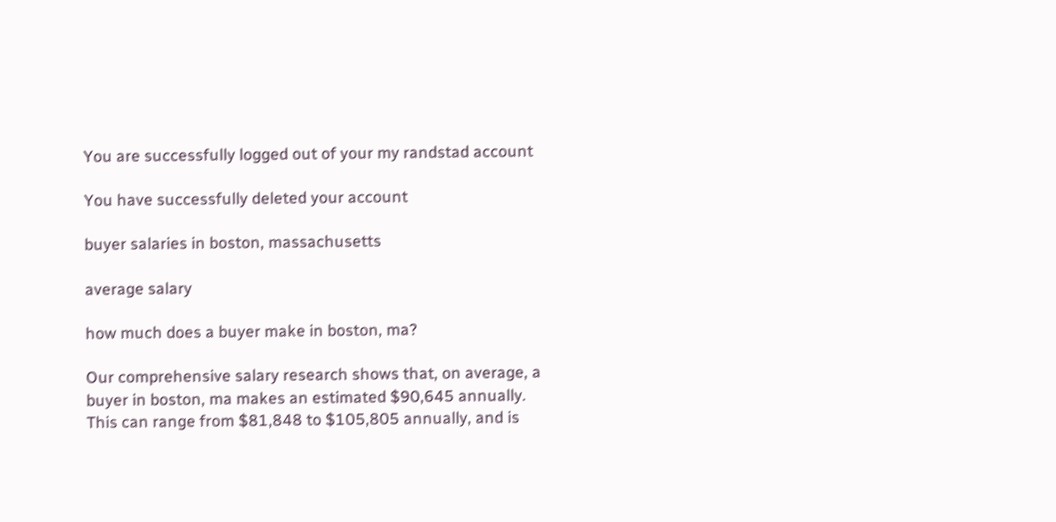You are successfully logged out of your my randstad account

You have successfully deleted your account

buyer salaries in boston, massachusetts

average salary

how much does a buyer make in boston, ma?

Our comprehensive salary research shows that, on average, a buyer in boston, ma makes an estimated $90,645 annually. This can range from $81,848 to $105,805 annually, and is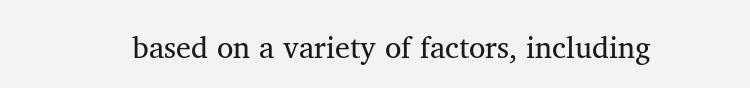based on a variety of factors, including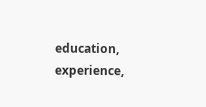education, experience,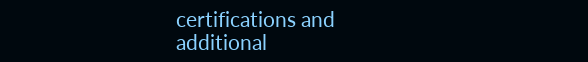certifications and additional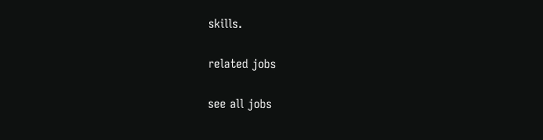skills.

related jobs

see all jobs